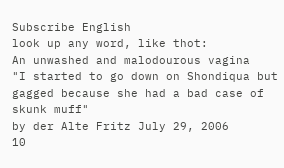Subscribe English
look up any word, like thot:
An unwashed and malodourous vagina
"I started to go down on Shondiqua but gagged because she had a bad case of skunk muff"
by der Alte Fritz July 29, 2006
10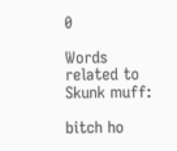0

Words related to Skunk muff:

bitch ho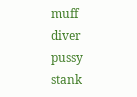muff diver pussy stank